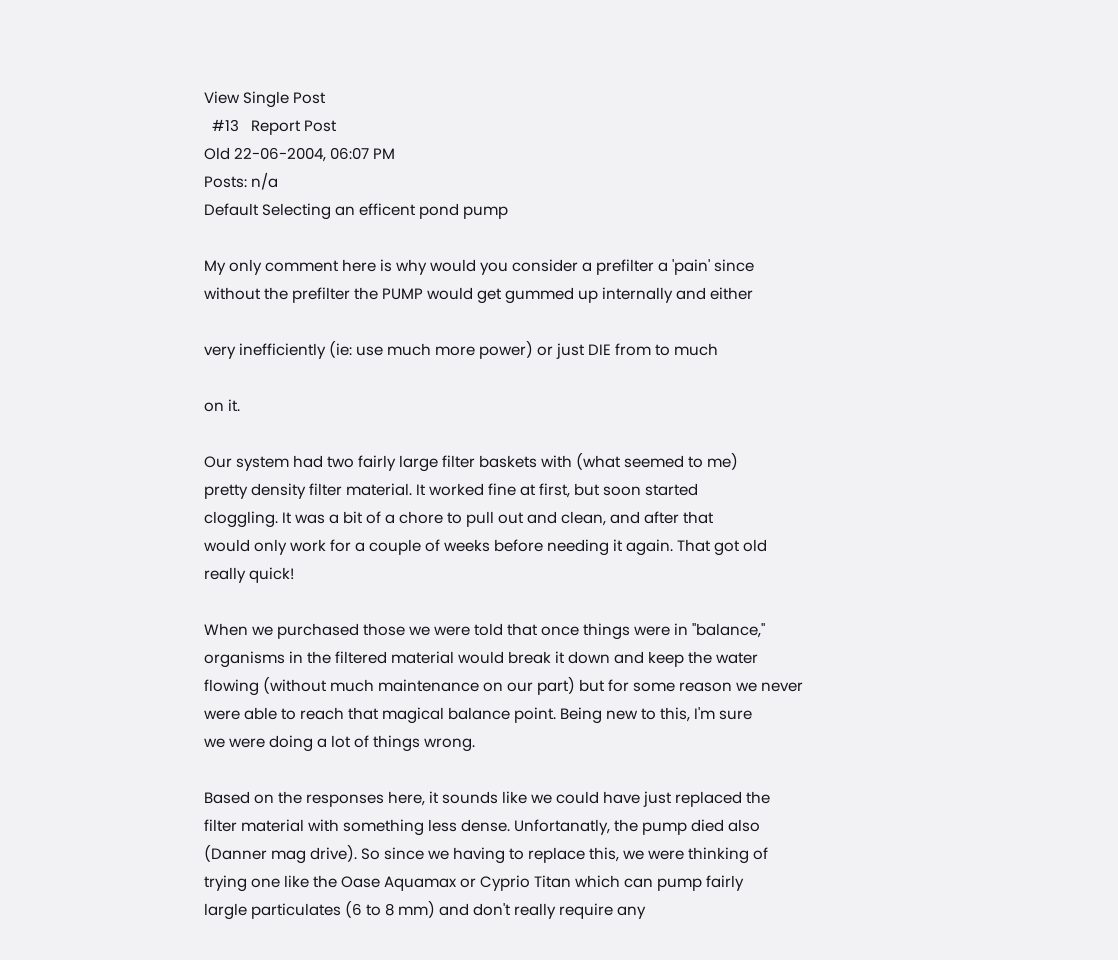View Single Post
  #13   Report Post
Old 22-06-2004, 06:07 PM
Posts: n/a
Default Selecting an efficent pond pump

My only comment here is why would you consider a prefilter a 'pain' since
without the prefilter the PUMP would get gummed up internally and either

very inefficiently (ie: use much more power) or just DIE from to much

on it.

Our system had two fairly large filter baskets with (what seemed to me)
pretty density filter material. It worked fine at first, but soon started
cloggling. It was a bit of a chore to pull out and clean, and after that
would only work for a couple of weeks before needing it again. That got old
really quick!

When we purchased those we were told that once things were in "balance,"
organisms in the filtered material would break it down and keep the water
flowing (without much maintenance on our part) but for some reason we never
were able to reach that magical balance point. Being new to this, I'm sure
we were doing a lot of things wrong.

Based on the responses here, it sounds like we could have just replaced the
filter material with something less dense. Unfortanatly, the pump died also
(Danner mag drive). So since we having to replace this, we were thinking of
trying one like the Oase Aquamax or Cyprio Titan which can pump fairly
largle particulates (6 to 8 mm) and don't really require any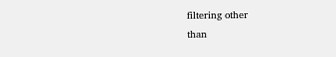filtering other
than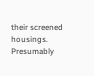their screened housings. Presumably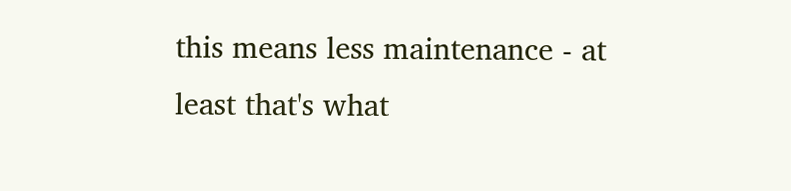this means less maintenance - at
least that's what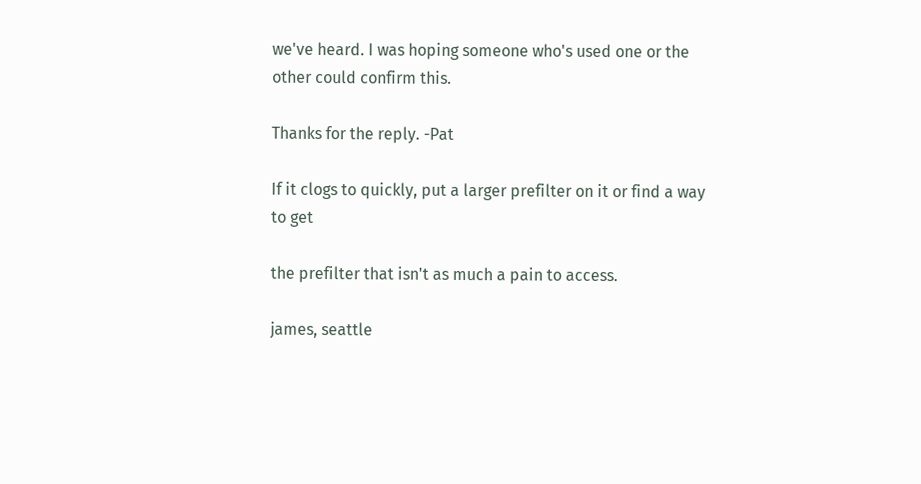we've heard. I was hoping someone who's used one or the
other could confirm this.

Thanks for the reply. -Pat

If it clogs to quickly, put a larger prefilter on it or find a way to get

the prefilter that isn't as much a pain to access.

james, seattle